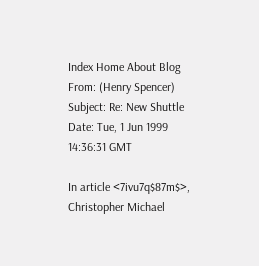Index Home About Blog
From: (Henry Spencer)
Subject: Re: New Shuttle
Date: Tue, 1 Jun 1999 14:36:31 GMT

In article <7ivu7q$87m$>,
Christopher Michael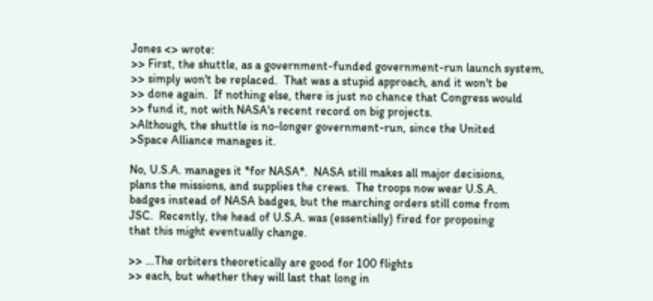Jones <> wrote:
>> First, the shuttle, as a government-funded government-run launch system,
>> simply won't be replaced.  That was a stupid approach, and it won't be
>> done again.  If nothing else, there is just no chance that Congress would
>> fund it, not with NASA's recent record on big projects.
>Although, the shuttle is no-longer government-run, since the United
>Space Alliance manages it.

No, U.S.A. manages it *for NASA*.  NASA still makes all major decisions,
plans the missions, and supplies the crews.  The troops now wear U.S.A.
badges instead of NASA badges, but the marching orders still come from
JSC.  Recently, the head of U.S.A. was (essentially) fired for proposing
that this might eventually change.

>> ...The orbiters theoretically are good for 100 flights
>> each, but whether they will last that long in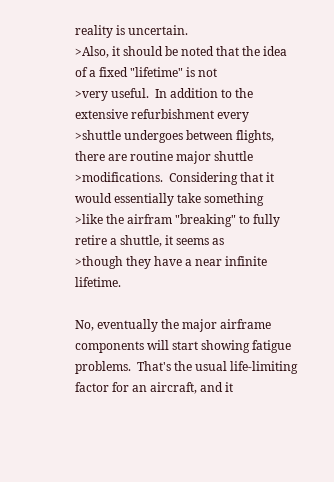reality is uncertain.
>Also, it should be noted that the idea of a fixed "lifetime" is not
>very useful.  In addition to the extensive refurbishment every
>shuttle undergoes between flights, there are routine major shuttle
>modifications.  Considering that it would essentially take something
>like the airfram "breaking" to fully retire a shuttle, it seems as
>though they have a near infinite lifetime.

No, eventually the major airframe components will start showing fatigue
problems.  That's the usual life-limiting factor for an aircraft, and it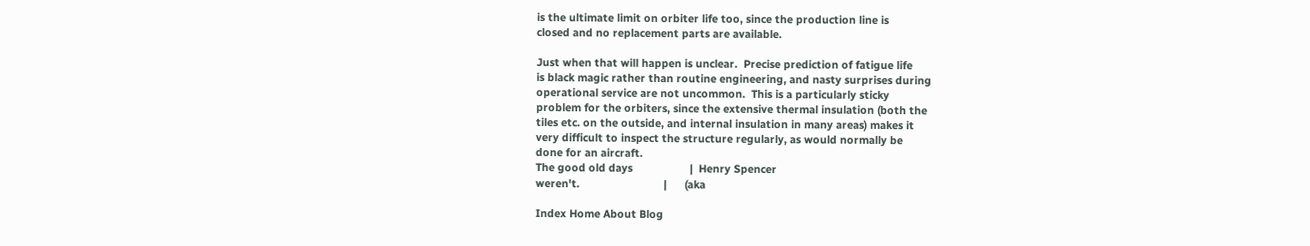is the ultimate limit on orbiter life too, since the production line is
closed and no replacement parts are available.

Just when that will happen is unclear.  Precise prediction of fatigue life
is black magic rather than routine engineering, and nasty surprises during
operational service are not uncommon.  This is a particularly sticky
problem for the orbiters, since the extensive thermal insulation (both the
tiles etc. on the outside, and internal insulation in many areas) makes it
very difficult to inspect the structure regularly, as would normally be
done for an aircraft.
The good old days                   |  Henry Spencer
weren't.                            |      (aka

Index Home About Blog